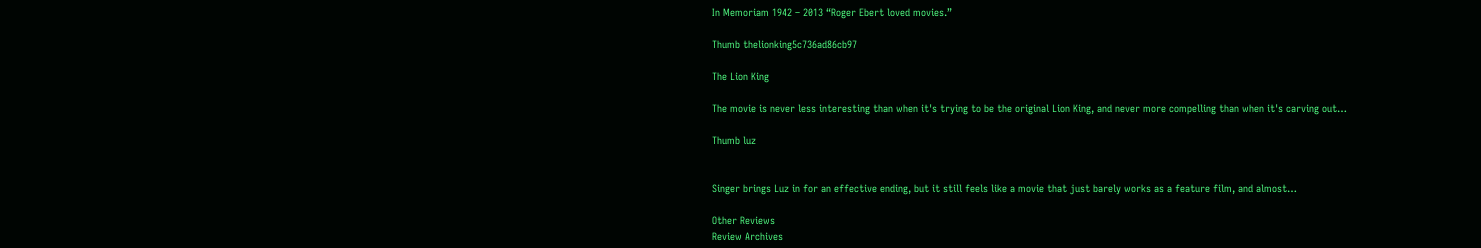In Memoriam 1942 – 2013 “Roger Ebert loved movies.”

Thumb thelionking5c736ad86cb97

The Lion King

The movie is never less interesting than when it's trying to be the original Lion King, and never more compelling than when it's carving out…

Thumb luz


Singer brings Luz in for an effective ending, but it still feels like a movie that just barely works as a feature film, and almost…

Other Reviews
Review Archives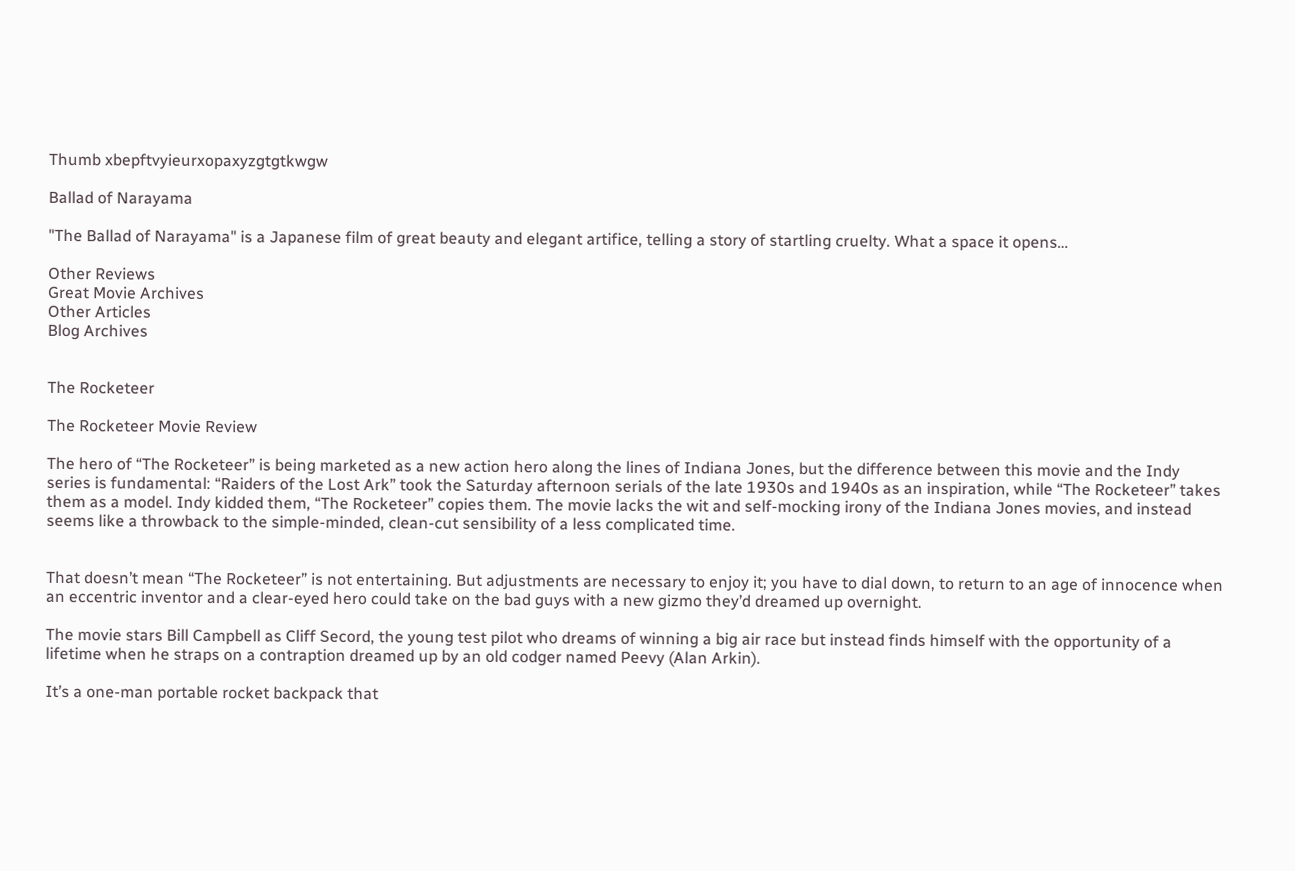Thumb xbepftvyieurxopaxyzgtgtkwgw

Ballad of Narayama

"The Ballad of Narayama" is a Japanese film of great beauty and elegant artifice, telling a story of startling cruelty. What a space it opens…

Other Reviews
Great Movie Archives
Other Articles
Blog Archives


The Rocketeer

The Rocketeer Movie Review

The hero of “The Rocketeer” is being marketed as a new action hero along the lines of Indiana Jones, but the difference between this movie and the Indy series is fundamental: “Raiders of the Lost Ark” took the Saturday afternoon serials of the late 1930s and 1940s as an inspiration, while “The Rocketeer” takes them as a model. Indy kidded them, “The Rocketeer” copies them. The movie lacks the wit and self-mocking irony of the Indiana Jones movies, and instead seems like a throwback to the simple-minded, clean-cut sensibility of a less complicated time.


That doesn’t mean “The Rocketeer” is not entertaining. But adjustments are necessary to enjoy it; you have to dial down, to return to an age of innocence when an eccentric inventor and a clear-eyed hero could take on the bad guys with a new gizmo they’d dreamed up overnight.

The movie stars Bill Campbell as Cliff Secord, the young test pilot who dreams of winning a big air race but instead finds himself with the opportunity of a lifetime when he straps on a contraption dreamed up by an old codger named Peevy (Alan Arkin).

It’s a one-man portable rocket backpack that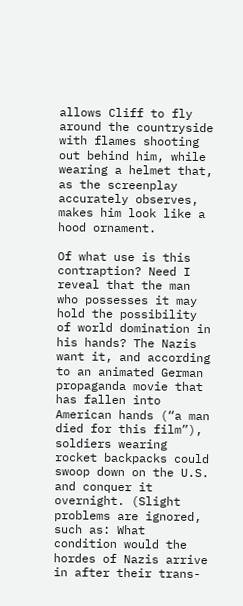allows Cliff to fly around the countryside with flames shooting out behind him, while wearing a helmet that, as the screenplay accurately observes, makes him look like a hood ornament.

Of what use is this contraption? Need I reveal that the man who possesses it may hold the possibility of world domination in his hands? The Nazis want it, and according to an animated German propaganda movie that has fallen into American hands (“a man died for this film”), soldiers wearing rocket backpacks could swoop down on the U.S. and conquer it overnight. (Slight problems are ignored, such as: What condition would the hordes of Nazis arrive in after their trans-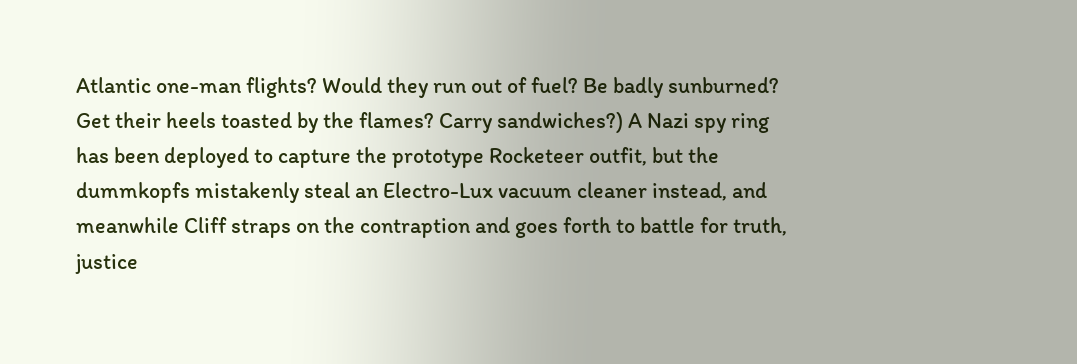Atlantic one-man flights? Would they run out of fuel? Be badly sunburned? Get their heels toasted by the flames? Carry sandwiches?) A Nazi spy ring has been deployed to capture the prototype Rocketeer outfit, but the dummkopfs mistakenly steal an Electro-Lux vacuum cleaner instead, and meanwhile Cliff straps on the contraption and goes forth to battle for truth, justice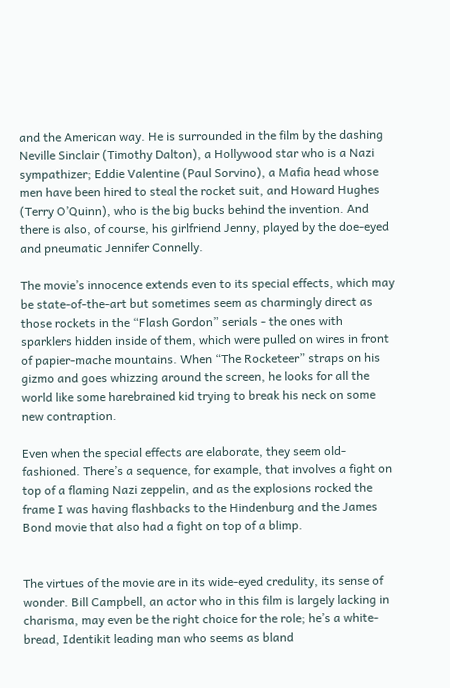and the American way. He is surrounded in the film by the dashing Neville Sinclair (Timothy Dalton), a Hollywood star who is a Nazi sympathizer; Eddie Valentine (Paul Sorvino), a Mafia head whose men have been hired to steal the rocket suit, and Howard Hughes (Terry O’Quinn), who is the big bucks behind the invention. And there is also, of course, his girlfriend Jenny, played by the doe-eyed and pneumatic Jennifer Connelly.

The movie’s innocence extends even to its special effects, which may be state-of-the-art but sometimes seem as charmingly direct as those rockets in the “Flash Gordon” serials - the ones with sparklers hidden inside of them, which were pulled on wires in front of papier-mache mountains. When “The Rocketeer” straps on his gizmo and goes whizzing around the screen, he looks for all the world like some harebrained kid trying to break his neck on some new contraption.

Even when the special effects are elaborate, they seem old-fashioned. There’s a sequence, for example, that involves a fight on top of a flaming Nazi zeppelin, and as the explosions rocked the frame I was having flashbacks to the Hindenburg and the James Bond movie that also had a fight on top of a blimp.


The virtues of the movie are in its wide-eyed credulity, its sense of wonder. Bill Campbell, an actor who in this film is largely lacking in charisma, may even be the right choice for the role; he’s a white-bread, Identikit leading man who seems as bland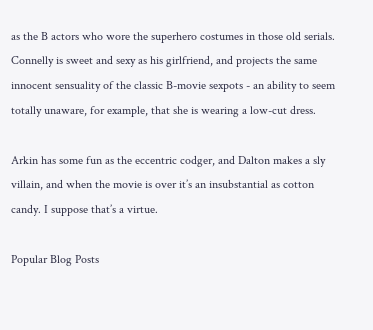as the B actors who wore the superhero costumes in those old serials. Connelly is sweet and sexy as his girlfriend, and projects the same innocent sensuality of the classic B-movie sexpots - an ability to seem totally unaware, for example, that she is wearing a low-cut dress.

Arkin has some fun as the eccentric codger, and Dalton makes a sly villain, and when the movie is over it’s an insubstantial as cotton candy. I suppose that’s a virtue.

Popular Blog Posts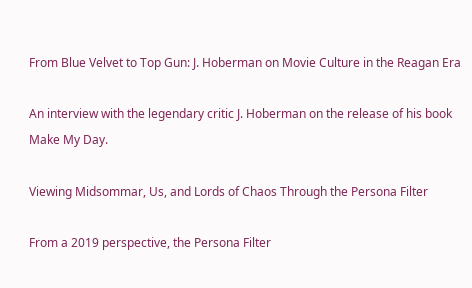From Blue Velvet to Top Gun: J. Hoberman on Movie Culture in the Reagan Era

An interview with the legendary critic J. Hoberman on the release of his book Make My Day.

Viewing Midsommar, Us, and Lords of Chaos Through the Persona Filter

From a 2019 perspective, the Persona Filter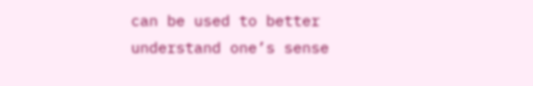can be used to better understand one’s sense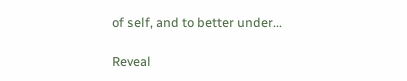of self, and to better under...

Reveal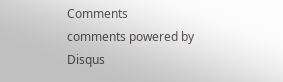Comments
comments powered by Disqus